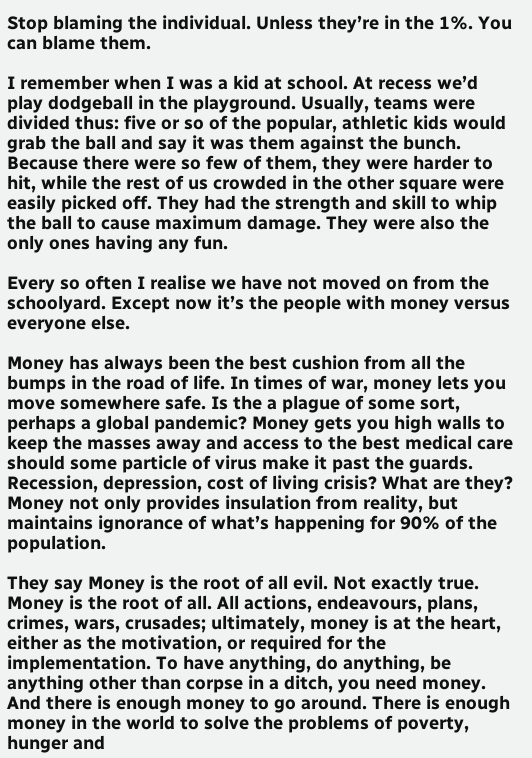Stop blaming the individual. Unless they’re in the 1%. You can blame them.

I remember when I was a kid at school. At recess we’d play dodgeball in the playground. Usually, teams were divided thus: five or so of the popular, athletic kids would grab the ball and say it was them against the bunch. Because there were so few of them, they were harder to hit, while the rest of us crowded in the other square were easily picked off. They had the strength and skill to whip the ball to cause maximum damage. They were also the only ones having any fun.

Every so often I realise we have not moved on from the schoolyard. Except now it’s the people with money versus everyone else.

Money has always been the best cushion from all the bumps in the road of life. In times of war, money lets you move somewhere safe. Is the a plague of some sort, perhaps a global pandemic? Money gets you high walls to keep the masses away and access to the best medical care should some particle of virus make it past the guards. Recession, depression, cost of living crisis? What are they? Money not only provides insulation from reality, but maintains ignorance of what’s happening for 90% of the population.

They say Money is the root of all evil. Not exactly true. Money is the root of all. All actions, endeavours, plans, crimes, wars, crusades; ultimately, money is at the heart, either as the motivation, or required for the implementation. To have anything, do anything, be anything other than corpse in a ditch, you need money. And there is enough money to go around. There is enough money in the world to solve the problems of poverty, hunger and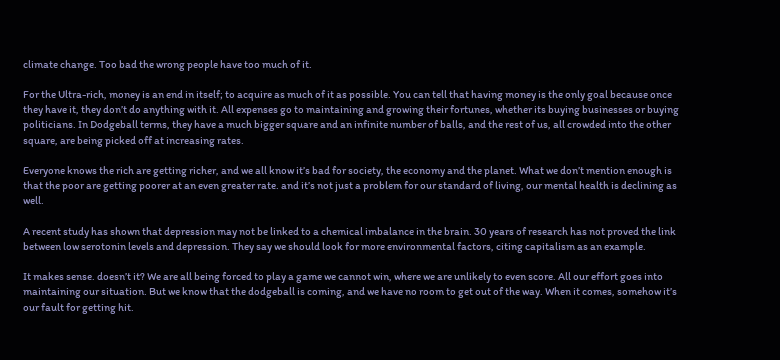climate change. Too bad the wrong people have too much of it.

For the Ultra-rich, money is an end in itself; to acquire as much of it as possible. You can tell that having money is the only goal because once they have it, they don’t do anything with it. All expenses go to maintaining and growing their fortunes, whether its buying businesses or buying politicians. In Dodgeball terms, they have a much bigger square and an infinite number of balls, and the rest of us, all crowded into the other square, are being picked off at increasing rates.

Everyone knows the rich are getting richer, and we all know it’s bad for society, the economy and the planet. What we don’t mention enough is that the poor are getting poorer at an even greater rate. and it’s not just a problem for our standard of living, our mental health is declining as well.

A recent study has shown that depression may not be linked to a chemical imbalance in the brain. 30 years of research has not proved the link between low serotonin levels and depression. They say we should look for more environmental factors, citing capitalism as an example.

It makes sense. doesn’t it? We are all being forced to play a game we cannot win, where we are unlikely to even score. All our effort goes into maintaining our situation. But we know that the dodgeball is coming, and we have no room to get out of the way. When it comes, somehow it’s our fault for getting hit.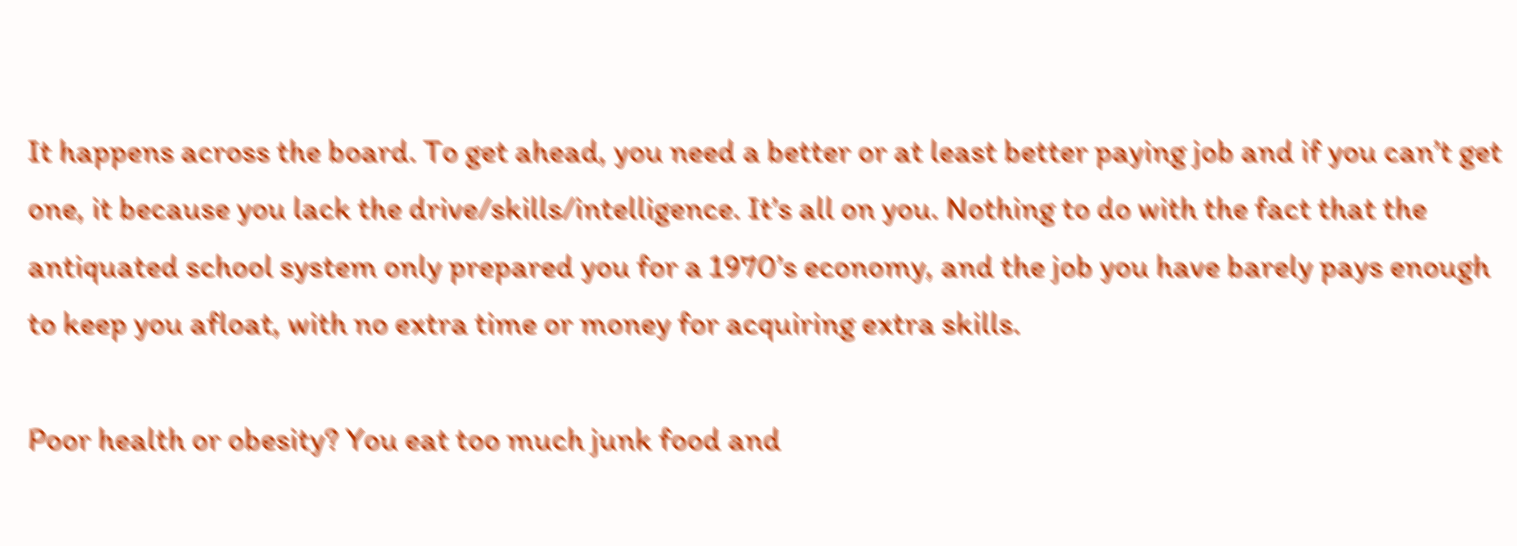It happens across the board. To get ahead, you need a better or at least better paying job and if you can’t get one, it because you lack the drive/skills/intelligence. It’s all on you. Nothing to do with the fact that the antiquated school system only prepared you for a 1970’s economy, and the job you have barely pays enough to keep you afloat, with no extra time or money for acquiring extra skills.

Poor health or obesity? You eat too much junk food and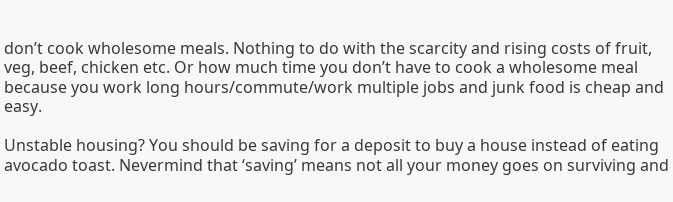don’t cook wholesome meals. Nothing to do with the scarcity and rising costs of fruit, veg, beef, chicken etc. Or how much time you don’t have to cook a wholesome meal because you work long hours/commute/work multiple jobs and junk food is cheap and easy.

Unstable housing? You should be saving for a deposit to buy a house instead of eating avocado toast. Nevermind that ‘saving’ means not all your money goes on surviving and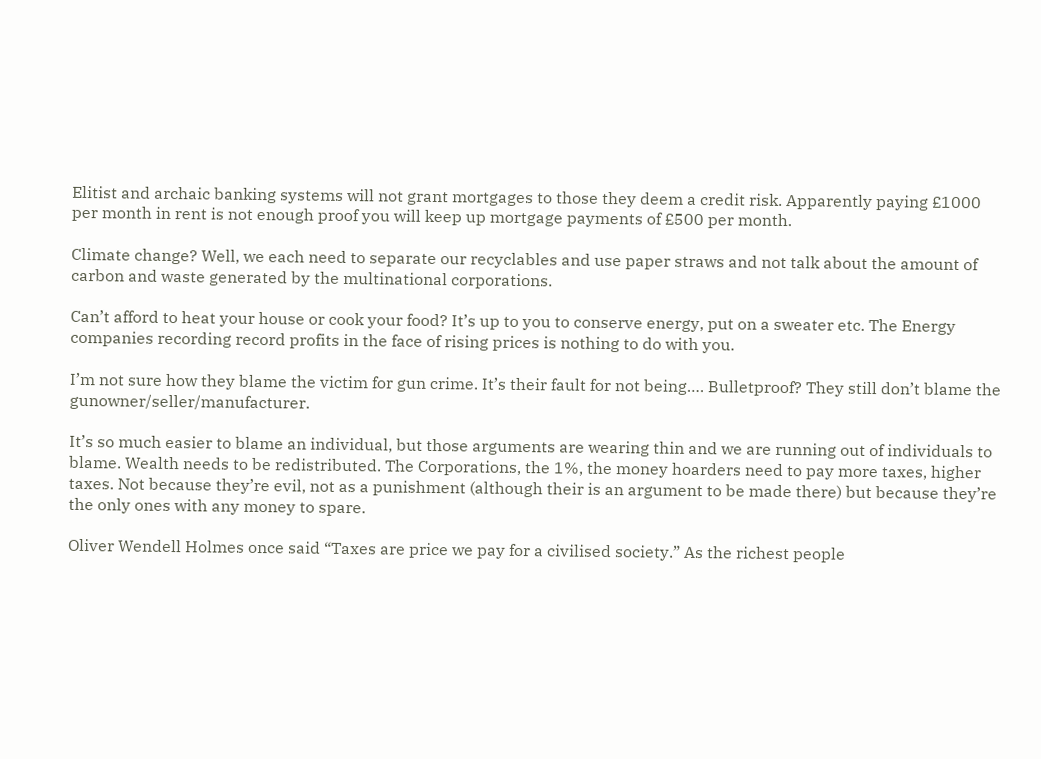Elitist and archaic banking systems will not grant mortgages to those they deem a credit risk. Apparently paying £1000 per month in rent is not enough proof you will keep up mortgage payments of £500 per month.

Climate change? Well, we each need to separate our recyclables and use paper straws and not talk about the amount of carbon and waste generated by the multinational corporations.

Can’t afford to heat your house or cook your food? It’s up to you to conserve energy, put on a sweater etc. The Energy companies recording record profits in the face of rising prices is nothing to do with you.

I’m not sure how they blame the victim for gun crime. It’s their fault for not being…. Bulletproof? They still don’t blame the gunowner/seller/manufacturer.

It’s so much easier to blame an individual, but those arguments are wearing thin and we are running out of individuals to blame. Wealth needs to be redistributed. The Corporations, the 1%, the money hoarders need to pay more taxes, higher taxes. Not because they’re evil, not as a punishment (although their is an argument to be made there) but because they’re the only ones with any money to spare.

Oliver Wendell Holmes once said “Taxes are price we pay for a civilised society.” As the richest people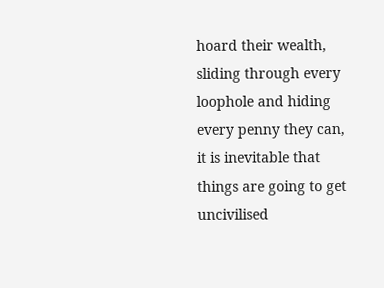hoard their wealth, sliding through every loophole and hiding every penny they can, it is inevitable that things are going to get uncivilised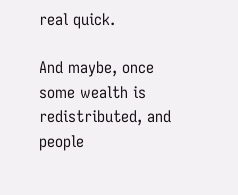real quick.

And maybe, once some wealth is redistributed, and people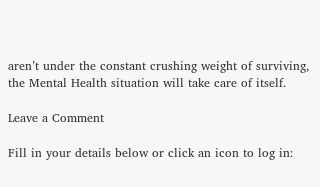aren’t under the constant crushing weight of surviving, the Mental Health situation will take care of itself.

Leave a Comment

Fill in your details below or click an icon to log in: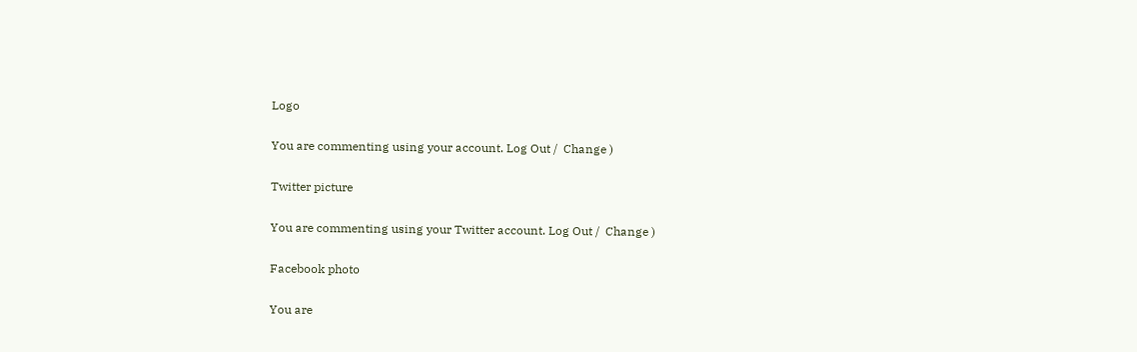Logo

You are commenting using your account. Log Out /  Change )

Twitter picture

You are commenting using your Twitter account. Log Out /  Change )

Facebook photo

You are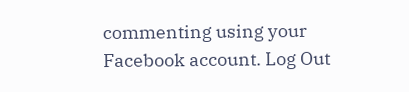commenting using your Facebook account. Log Out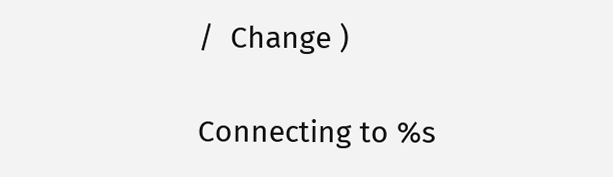/  Change )

Connecting to %s